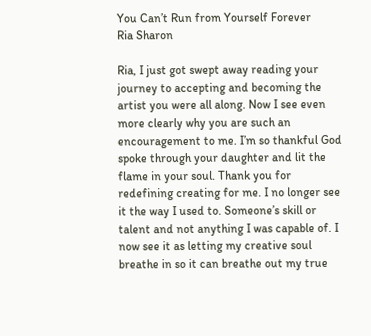You Can’t Run from Yourself Forever
Ria Sharon

Ria, I just got swept away reading your journey to accepting and becoming the artist you were all along. Now I see even more clearly why you are such an encouragement to me. I’m so thankful God spoke through your daughter and lit the flame in your soul. Thank you for redefining creating for me. I no longer see it the way I used to. Someone’s skill or talent and not anything I was capable of. I now see it as letting my creative soul breathe in so it can breathe out my true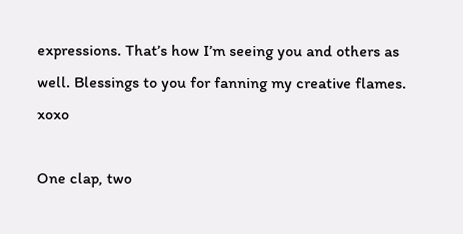expressions. That’s how I’m seeing you and others as well. Blessings to you for fanning my creative flames. xoxo

One clap, two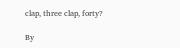clap, three clap, forty?

By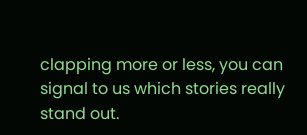clapping more or less, you can signal to us which stories really stand out.